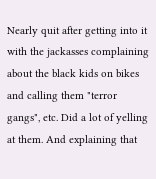Nearly quit after getting into it with the jackasses complaining about the black kids on bikes and calling them "terror gangs", etc. Did a lot of yelling at them. And explaining that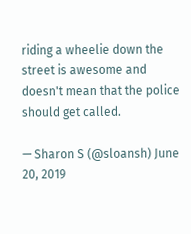riding a wheelie down the street is awesome and doesn't mean that the police should get called.

— Sharon S (@sloansh) June 20, 2019